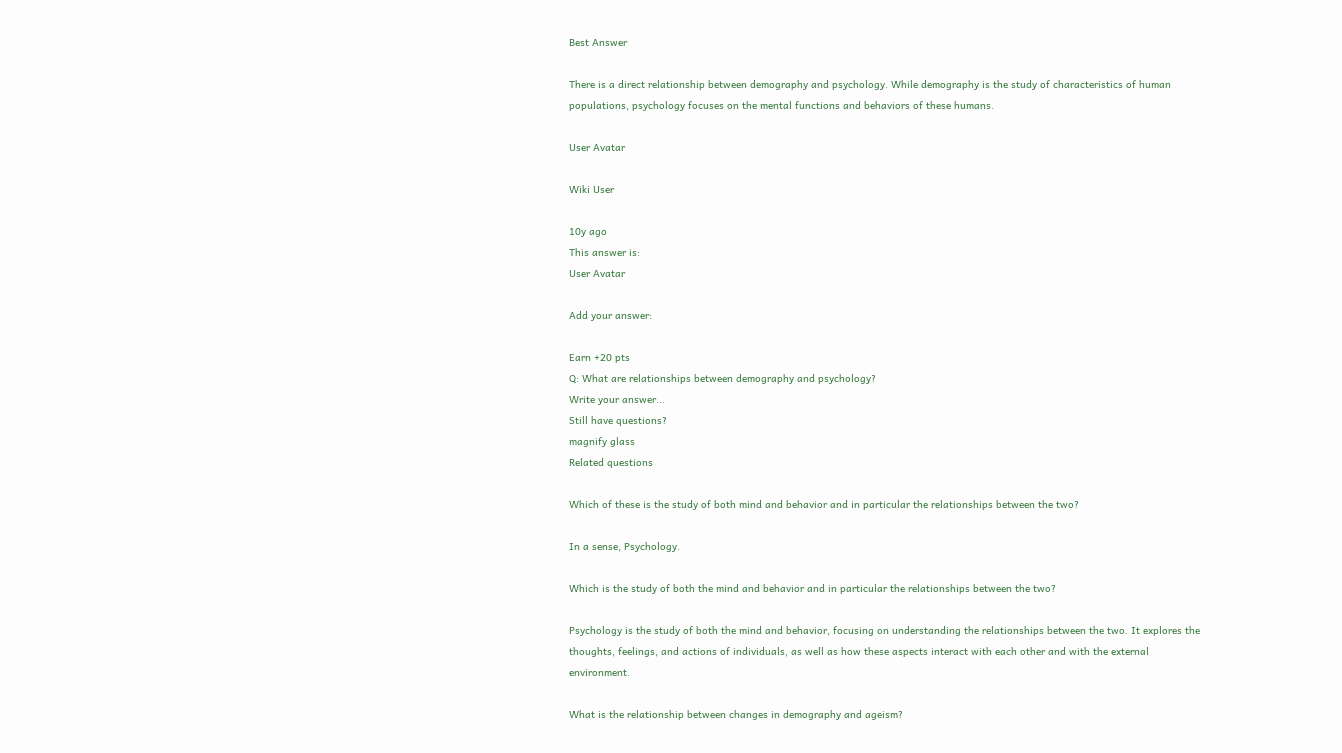Best Answer

There is a direct relationship between demography and psychology. While demography is the study of characteristics of human populations, psychology focuses on the mental functions and behaviors of these humans.

User Avatar

Wiki User

10y ago
This answer is:
User Avatar

Add your answer:

Earn +20 pts
Q: What are relationships between demography and psychology?
Write your answer...
Still have questions?
magnify glass
Related questions

Which of these is the study of both mind and behavior and in particular the relationships between the two?

In a sense, Psychology.

Which is the study of both the mind and behavior and in particular the relationships between the two?

Psychology is the study of both the mind and behavior, focusing on understanding the relationships between the two. It explores the thoughts, feelings, and actions of individuals, as well as how these aspects interact with each other and with the external environment.

What is the relationship between changes in demography and ageism?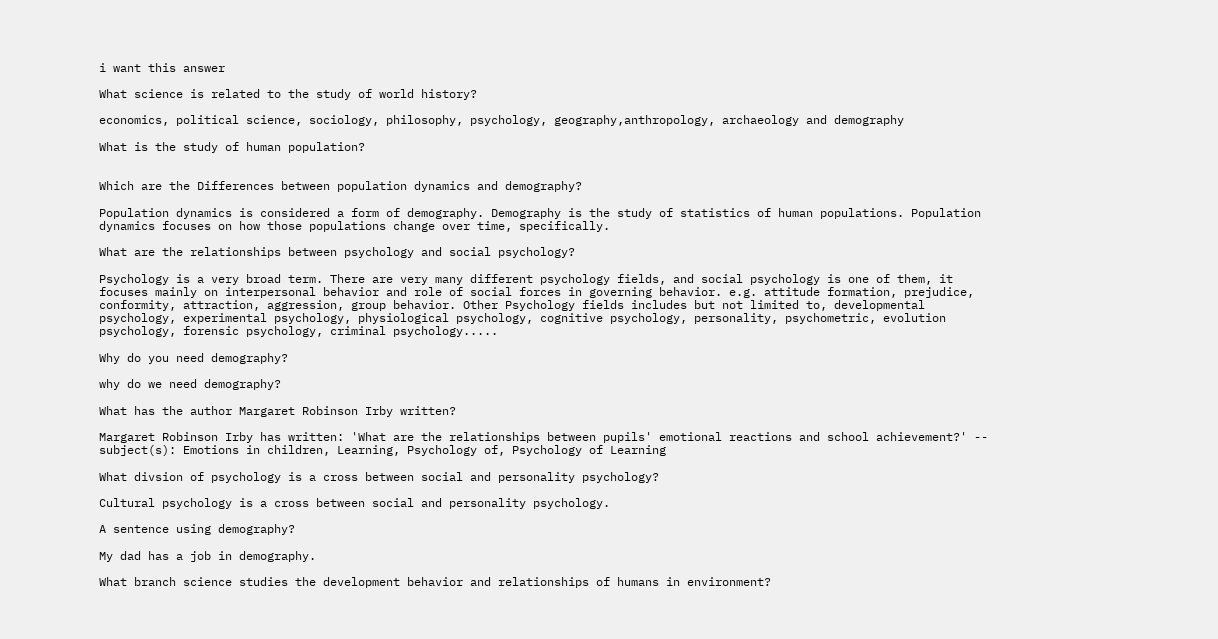i want this answer

What science is related to the study of world history?

economics, political science, sociology, philosophy, psychology, geography,anthropology, archaeology and demography

What is the study of human population?


Which are the Differences between population dynamics and demography?

Population dynamics is considered a form of demography. Demography is the study of statistics of human populations. Population dynamics focuses on how those populations change over time, specifically.

What are the relationships between psychology and social psychology?

Psychology is a very broad term. There are very many different psychology fields, and social psychology is one of them, it focuses mainly on interpersonal behavior and role of social forces in governing behavior. e.g. attitude formation, prejudice, conformity, attraction, aggression, group behavior. Other Psychology fields includes but not limited to, developmental psychology, experimental psychology, physiological psychology, cognitive psychology, personality, psychometric, evolution psychology, forensic psychology, criminal psychology.....

Why do you need demography?

why do we need demography?

What has the author Margaret Robinson Irby written?

Margaret Robinson Irby has written: 'What are the relationships between pupils' emotional reactions and school achievement?' -- subject(s): Emotions in children, Learning, Psychology of, Psychology of Learning

What divsion of psychology is a cross between social and personality psychology?

Cultural psychology is a cross between social and personality psychology.

A sentence using demography?

My dad has a job in demography.

What branch science studies the development behavior and relationships of humans in environment?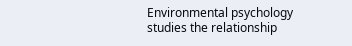Environmental psychology studies the relationship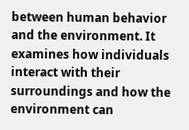between human behavior and the environment. It examines how individuals interact with their surroundings and how the environment can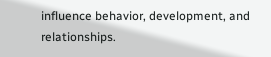influence behavior, development, and relationships.